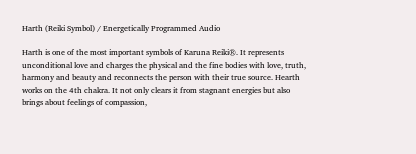Harth (Reiki Symbol) / Energetically Programmed Audio

Harth is one of the most important symbols of Karuna Reiki®. It represents unconditional love and charges the physical and the fine bodies with love, truth, harmony and beauty and reconnects the person with their true source. Hearth works on the 4th chakra. It not only clears it from stagnant energies but also brings about feelings of compassion,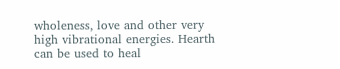wholeness, love and other very high vibrational energies. Hearth can be used to heal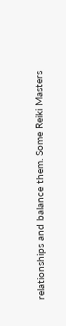relationships and balance them. Some Reiki Masters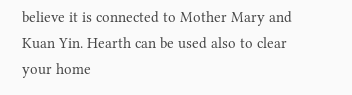believe it is connected to Mother Mary and Kuan Yin. Hearth can be used also to clear your home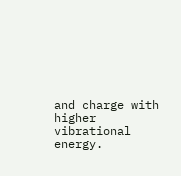and charge with higher vibrational energy.